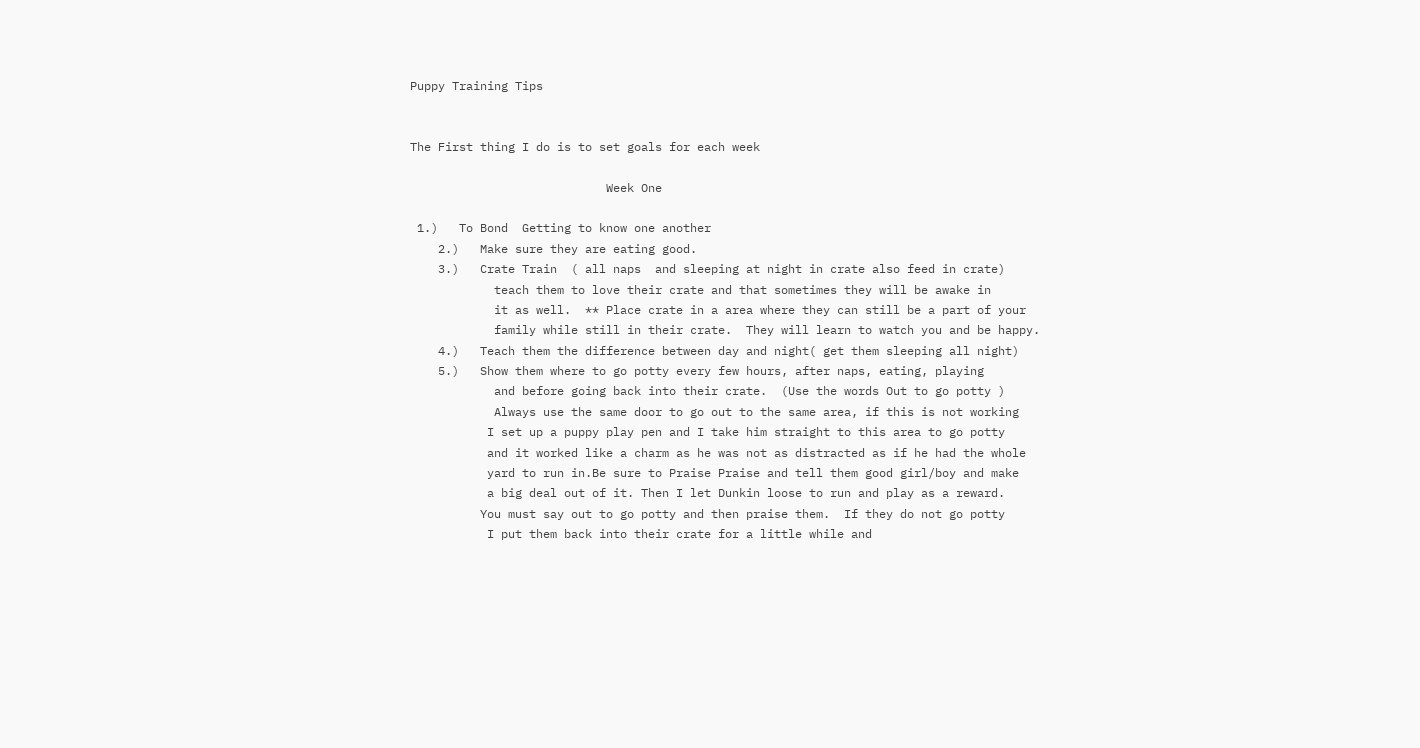Puppy Training Tips


The First thing I do is to set goals for each week

                            Week One

 1.)   To Bond  Getting to know one another
    2.)   Make sure they are eating good.
    3.)   Crate Train  ( all naps  and sleeping at night in crate also feed in crate)
            teach them to love their crate and that sometimes they will be awake in
            it as well.  ** Place crate in a area where they can still be a part of your
            family while still in their crate.  They will learn to watch you and be happy.
    4.)   Teach them the difference between day and night( get them sleeping all night)
    5.)   Show them where to go potty every few hours, after naps, eating, playing
            and before going back into their crate.  (Use the words Out to go potty )
            Always use the same door to go out to the same area, if this is not working
           I set up a puppy play pen and I take him straight to this area to go potty
           and it worked like a charm as he was not as distracted as if he had the whole
           yard to run in.Be sure to Praise Praise and tell them good girl/boy and make
           a big deal out of it. Then I let Dunkin loose to run and play as a reward.
          You must say out to go potty and then praise them.  If they do not go potty
           I put them back into their crate for a little while and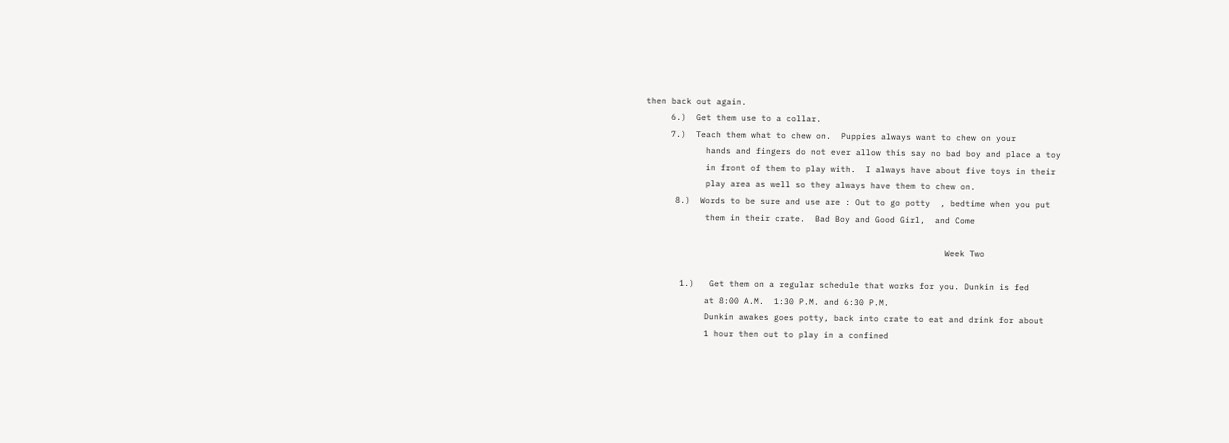then back out again.
     6.)  Get them use to a collar.
     7.)  Teach them what to chew on.  Puppies always want to chew on your
            hands and fingers do not ever allow this say no bad boy and place a toy
            in front of them to play with.  I always have about five toys in their
            play area as well so they always have them to chew on.
      8.)  Words to be sure and use are : Out to go potty  , bedtime when you put
            them in their crate.  Bad Boy and Good Girl,  and Come

                                                            Week Two

       1.)   Get them on a regular schedule that works for you. Dunkin is fed
            at 8:00 A.M.  1:30 P.M. and 6:30 P.M.
            Dunkin awakes goes potty, back into crate to eat and drink for about
            1 hour then out to play in a confined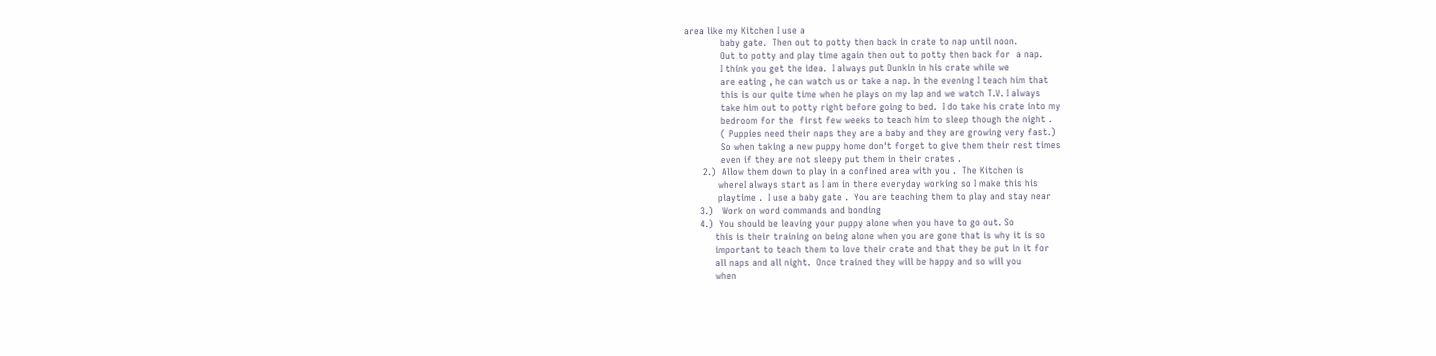area like my Kitchen I use a
            baby gate.  Then out to potty then back in crate to nap until noon.
            Out to potty and play time again then out to potty then back for  a nap.
            I think you get the idea.  I always put Dunkin in his crate while we
            are eating , he can watch us or take a nap. In the evening I teach him that
            this is our quite time when he plays on my lap and we watch T.V. I always
            take him out to potty right before going to bed.  I do take his crate into my
            bedroom for the  first few weeks to teach him to sleep though the night .
            ( Puppies need their naps they are a baby and they are growing very fast.)
            So when taking a new puppy home don't forget to give them their rest times
            even if they are not sleepy put them in their crates .
      2.)  Allow them down to play in a confined area with you .  The Kitchen is
           whereI always start as I am in there everyday working so I make this his
           playtime .  I use a baby gate .  You are teaching them to play and stay near
     3.)   Work on word commands and bonding
     4.)  You should be leaving your puppy alone when you have to go out. So
          this is their training on being alone when you are gone that is why it is so
          important to teach them to love their crate and that they be put in it for
          all naps and all night.  Once trained they will be happy and so will you
          when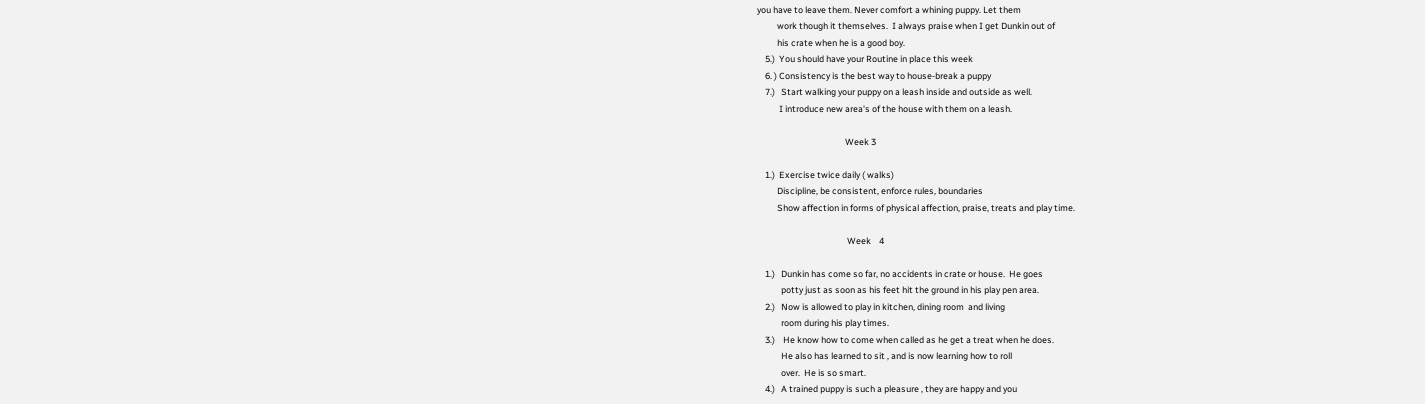you have to leave them. Never comfort a whining puppy. Let them
          work though it themselves.  I always praise when I get Dunkin out of
          his crate when he is a good boy.
    5.)  You should have your Routine in place this week
    6. ) Consistency is the best way to house-break a puppy
    7.)   Start walking your puppy on a leash inside and outside as well.
           I introduce new area's of the house with them on a leash.

                                            Week 3

    1.)  Exercise twice daily ( walks)
          Discipline, be consistent, enforce rules, boundaries
          Show affection in forms of physical affection, praise, treats and play time.

                                             Week    4

    1.)   Dunkin has come so far, no accidents in crate or house.  He goes
            potty just as soon as his feet hit the ground in his play pen area.
    2.)   Now is allowed to play in kitchen, dining room  and living
            room during his play times.
    3.)    He know how to come when called as he get a treat when he does.
            He also has learned to sit , and is now learning how to roll
            over.  He is so smart.
    4.)   A trained puppy is such a pleasure , they are happy and you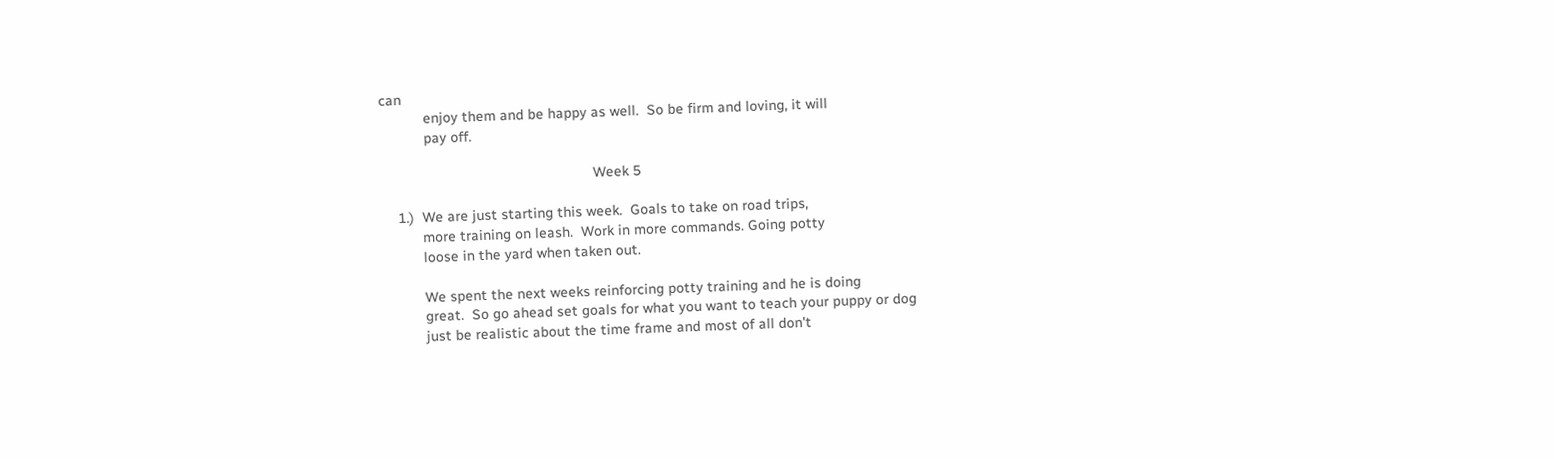can
           enjoy them and be happy as well.  So be firm and loving, it will
           pay off.

                                                     Week 5

    1.)  We are just starting this week.  Goals to take on road trips,
          more training on leash.  Work in more commands. Going potty
          loose in the yard when taken out.

          We spent the next weeks reinforcing potty training and he is doing
          great.  So go ahead set goals for what you want to teach your puppy or dog
          just be realistic about the time frame and most of all don't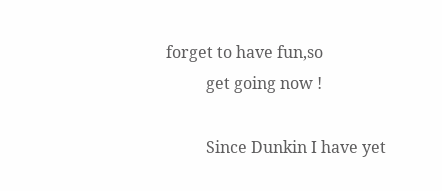forget to have fun,so
          get going now !

          Since Dunkin I have yet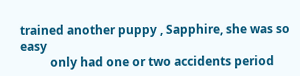trained another puppy , Sapphire, she was so easy
          only had one or two accidents period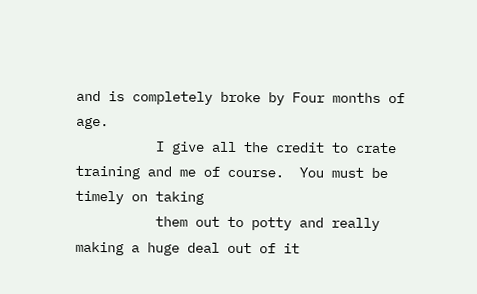and is completely broke by Four months of age.
          I give all the credit to crate training and me of course.  You must be timely on taking
          them out to potty and really making a huge deal out of it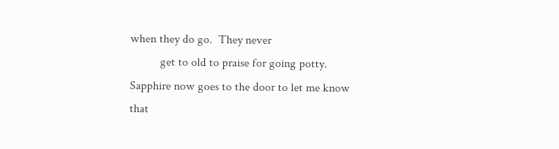when they do go.  They never
          get to old to praise for going potty.  Sapphire now goes to the door to let me know that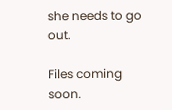she needs to go out.

Files coming soon.